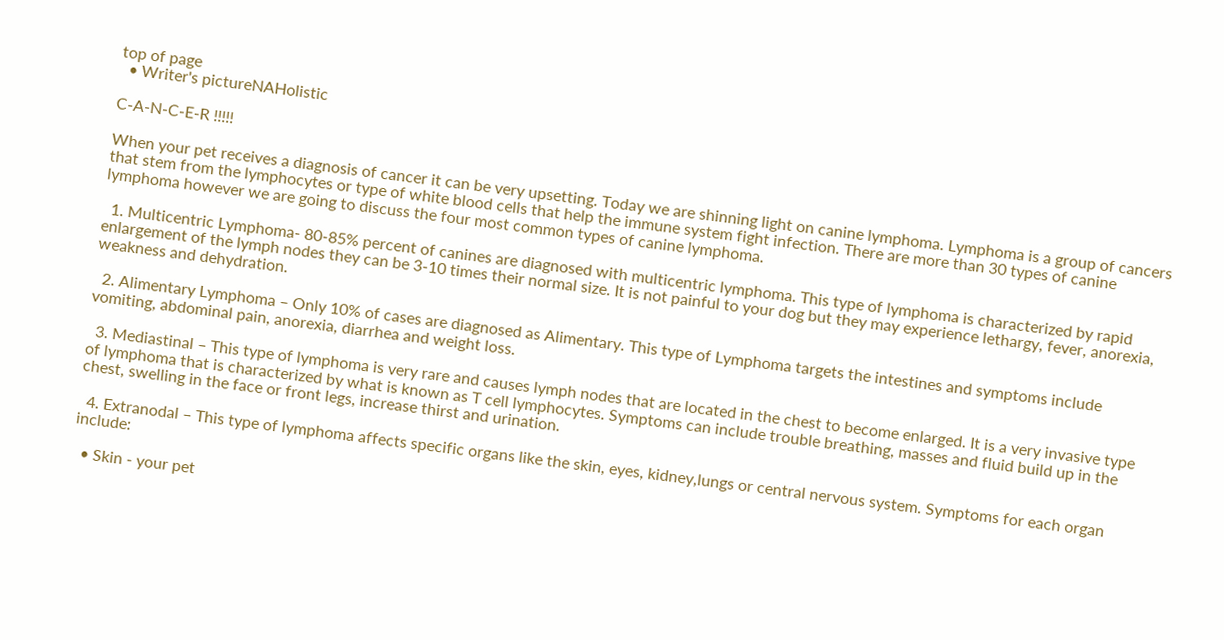top of page
  • Writer's pictureNAHolistic

C-A-N-C-E-R !!!!!

When your pet receives a diagnosis of cancer it can be very upsetting. Today we are shinning light on canine lymphoma. Lymphoma is a group of cancers that stem from the lymphocytes or type of white blood cells that help the immune system fight infection. There are more than 30 types of canine lymphoma however we are going to discuss the four most common types of canine lymphoma.

  1. Multicentric Lymphoma- 80-85% percent of canines are diagnosed with multicentric lymphoma. This type of lymphoma is characterized by rapid enlargement of the lymph nodes they can be 3-10 times their normal size. It is not painful to your dog but they may experience lethargy, fever, anorexia, weakness and dehydration.

  2. Alimentary Lymphoma – Only 10% of cases are diagnosed as Alimentary. This type of Lymphoma targets the intestines and symptoms include vomiting, abdominal pain, anorexia, diarrhea and weight loss.

  3. Mediastinal – This type of lymphoma is very rare and causes lymph nodes that are located in the chest to become enlarged. It is a very invasive type of lymphoma that is characterized by what is known as T cell lymphocytes. Symptoms can include trouble breathing, masses and fluid build up in the chest, swelling in the face or front legs, increase thirst and urination.

  4. Extranodal – This type of lymphoma affects specific organs like the skin, eyes, kidney,lungs or central nervous system. Symptoms for each organ include:

  • Skin - your pet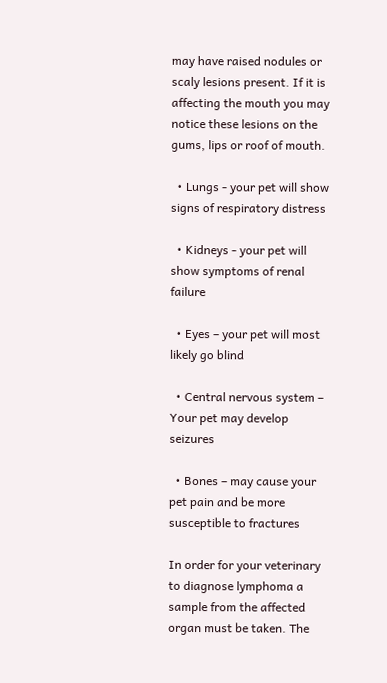may have raised nodules or scaly lesions present. If it is affecting the mouth you may notice these lesions on the gums, lips or roof of mouth.

  • Lungs - your pet will show signs of respiratory distress

  • Kidneys - your pet will show symptoms of renal failure

  • Eyes – your pet will most likely go blind

  • Central nervous system – Your pet may develop seizures

  • Bones – may cause your pet pain and be more susceptible to fractures

In order for your veterinary to diagnose lymphoma a sample from the affected organ must be taken. The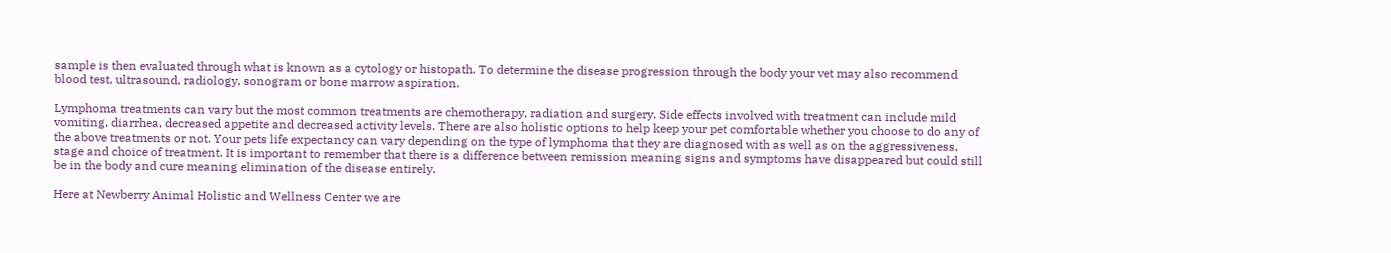sample is then evaluated through what is known as a cytology or histopath. To determine the disease progression through the body your vet may also recommend blood test, ultrasound, radiology, sonogram or bone marrow aspiration.

Lymphoma treatments can vary but the most common treatments are chemotherapy, radiation and surgery. Side effects involved with treatment can include mild vomiting, diarrhea, decreased appetite and decreased activity levels. There are also holistic options to help keep your pet comfortable whether you choose to do any of the above treatments or not. Your pets life expectancy can vary depending on the type of lymphoma that they are diagnosed with as well as on the aggressiveness, stage and choice of treatment. It is important to remember that there is a difference between remission meaning signs and symptoms have disappeared but could still be in the body and cure meaning elimination of the disease entirely.

Here at Newberry Animal Holistic and Wellness Center we are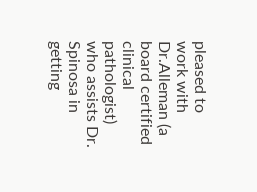pleased to work with Dr.Alleman (a board certified clinical pathologist) who assists Dr. Spinosa in getting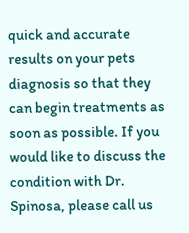quick and accurate results on your pets diagnosis so that they can begin treatments as soon as possible. If you would like to discuss the condition with Dr. Spinosa, please call us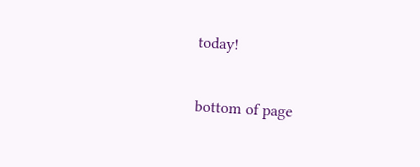today!

bottom of page